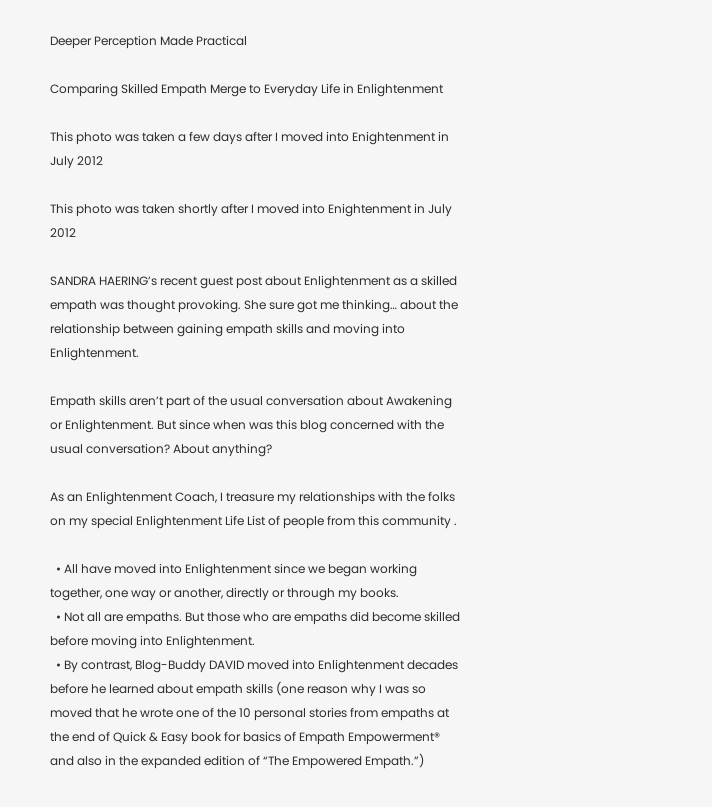Deeper Perception Made Practical

Comparing Skilled Empath Merge to Everyday Life in Enlightenment

This photo was taken a few days after I moved into Enightenment in July 2012

This photo was taken shortly after I moved into Enightenment in July 2012

SANDRA HAERING’s recent guest post about Enlightenment as a skilled empath was thought provoking. She sure got me thinking… about the relationship between gaining empath skills and moving into Enlightenment.

Empath skills aren’t part of the usual conversation about Awakening or Enlightenment. But since when was this blog concerned with the usual conversation? About anything?

As an Enlightenment Coach, I treasure my relationships with the folks on my special Enlightenment Life List of people from this community .

  • All have moved into Enlightenment since we began working together, one way or another, directly or through my books.
  • Not all are empaths. But those who are empaths did become skilled before moving into Enlightenment.
  • By contrast, Blog-Buddy DAVID moved into Enlightenment decades before he learned about empath skills (one reason why I was so moved that he wrote one of the 10 personal stories from empaths at the end of Quick & Easy book for basics of Empath Empowerment® and also in the expanded edition of “The Empowered Empath.”)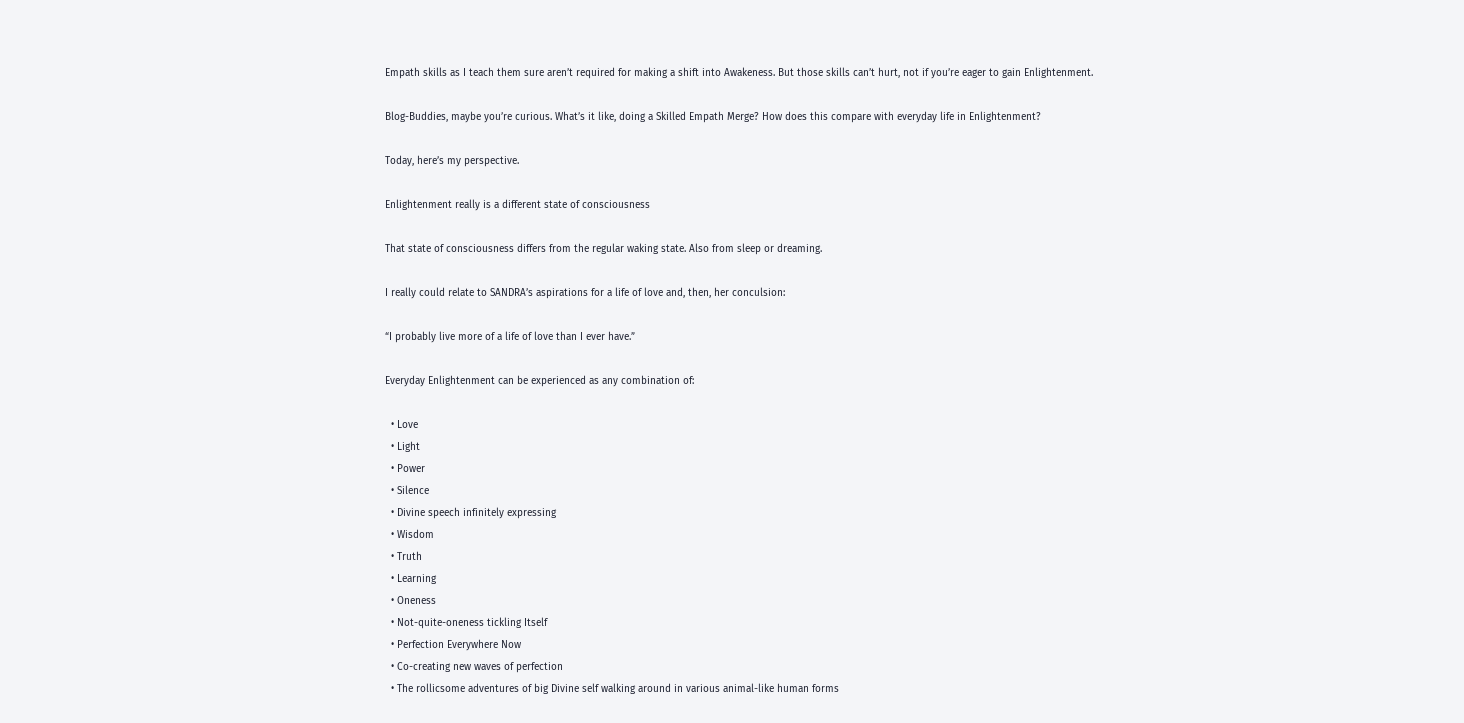Empath skills as I teach them sure aren’t required for making a shift into Awakeness. But those skills can’t hurt, not if you’re eager to gain Enlightenment.

Blog-Buddies, maybe you’re curious. What’s it like, doing a Skilled Empath Merge? How does this compare with everyday life in Enlightenment?

Today, here’s my perspective.

Enlightenment really is a different state of consciousness

That state of consciousness differs from the regular waking state. Also from sleep or dreaming.

I really could relate to SANDRA’s aspirations for a life of love and, then, her conculsion:

“I probably live more of a life of love than I ever have.”

Everyday Enlightenment can be experienced as any combination of:

  • Love
  • Light
  • Power
  • Silence
  • Divine speech infinitely expressing
  • Wisdom
  • Truth
  • Learning
  • Oneness
  • Not-quite-oneness tickling Itself
  • Perfection Everywhere Now
  • Co-creating new waves of perfection
  • The rollicsome adventures of big Divine self walking around in various animal-like human forms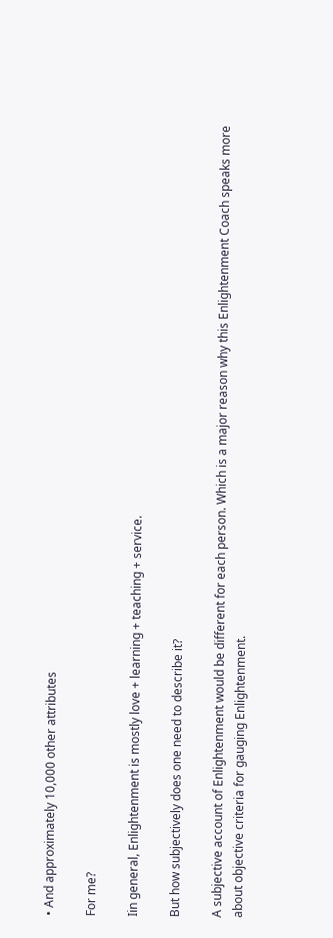• And approximately 10,000 other attributes

For me?

Iin general, Enlightenment is mostly love + learning + teaching + service.

But how subjectively does one need to describe it?

A subjective account of Enlightenment would be different for each person. Which is a major reason why this Enlightenment Coach speaks more about objective criteria for gauging Enlightenment.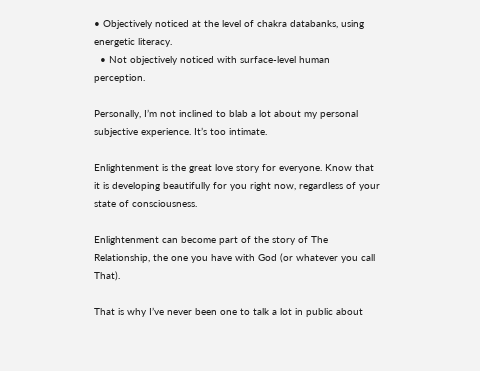• Objectively noticed at the level of chakra databanks, using energetic literacy.
  • Not objectively noticed with surface-level human perception.

Personally, I’m not inclined to blab a lot about my personal subjective experience. It’s too intimate.

Enlightenment is the great love story for everyone. Know that it is developing beautifully for you right now, regardless of your state of consciousness.

Enlightenment can become part of the story of The Relationship, the one you have with God (or whatever you call That).

That is why I’ve never been one to talk a lot in public about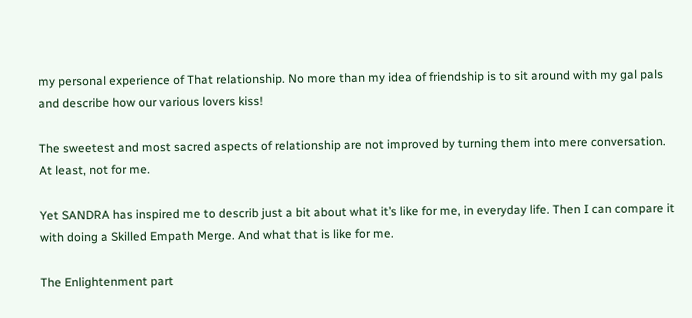my personal experience of That relationship. No more than my idea of friendship is to sit around with my gal pals and describe how our various lovers kiss!

The sweetest and most sacred aspects of relationship are not improved by turning them into mere conversation. At least, not for me.

Yet SANDRA has inspired me to describ just a bit about what it’s like for me, in everyday life. Then I can compare it with doing a Skilled Empath Merge. And what that is like for me.

The Enlightenment part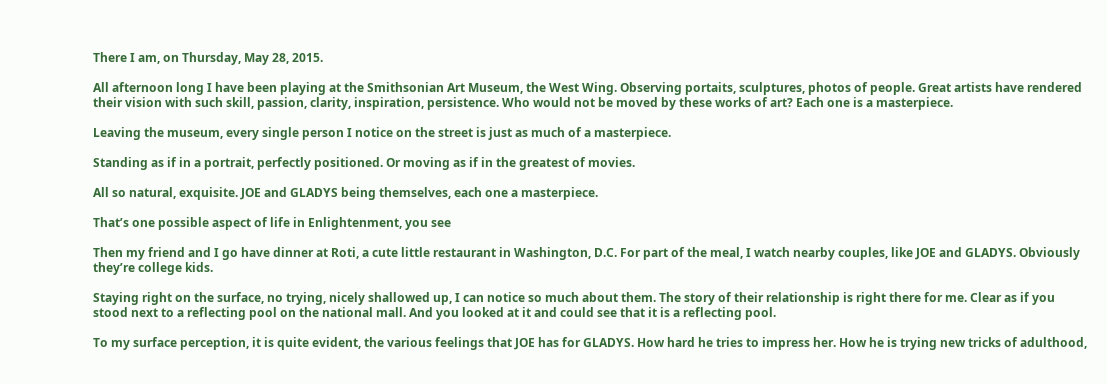There I am, on Thursday, May 28, 2015.

All afternoon long I have been playing at the Smithsonian Art Museum, the West Wing. Observing portaits, sculptures, photos of people. Great artists have rendered their vision with such skill, passion, clarity, inspiration, persistence. Who would not be moved by these works of art? Each one is a masterpiece.

Leaving the museum, every single person I notice on the street is just as much of a masterpiece.

Standing as if in a portrait, perfectly positioned. Or moving as if in the greatest of movies.

All so natural, exquisite. JOE and GLADYS being themselves, each one a masterpiece.

That’s one possible aspect of life in Enlightenment, you see

Then my friend and I go have dinner at Roti, a cute little restaurant in Washington, D.C. For part of the meal, I watch nearby couples, like JOE and GLADYS. Obviously they’re college kids.

Staying right on the surface, no trying, nicely shallowed up, I can notice so much about them. The story of their relationship is right there for me. Clear as if you stood next to a reflecting pool on the national mall. And you looked at it and could see that it is a reflecting pool.

To my surface perception, it is quite evident, the various feelings that JOE has for GLADYS. How hard he tries to impress her. How he is trying new tricks of adulthood,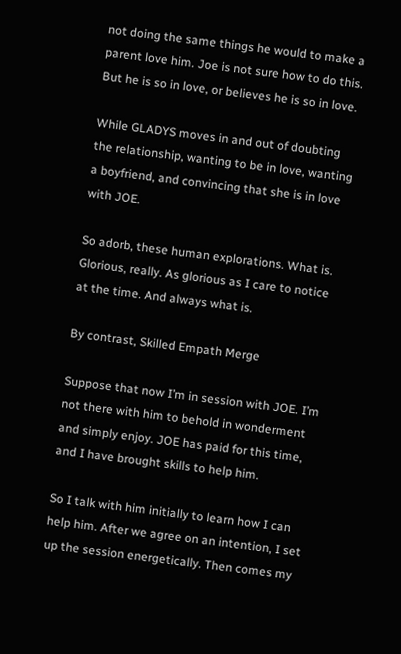not doing the same things he would to make a parent love him. Joe is not sure how to do this. But he is so in love, or believes he is so in love.

While GLADYS moves in and out of doubting the relationship, wanting to be in love, wanting a boyfriend, and convincing that she is in love with JOE.

So adorb, these human explorations. What is. Glorious, really. As glorious as I care to notice at the time. And always what is.

By contrast, Skilled Empath Merge

Suppose that now I’m in session with JOE. I’m not there with him to behold in wonderment and simply enjoy. JOE has paid for this time, and I have brought skills to help him.

So I talk with him initially to learn how I can help him. After we agree on an intention, I set up the session energetically. Then comes my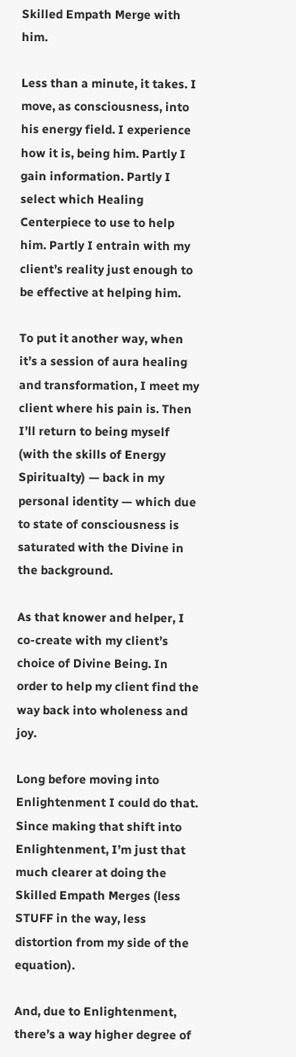Skilled Empath Merge with him.

Less than a minute, it takes. I move, as consciousness, into his energy field. I experience how it is, being him. Partly I gain information. Partly I select which Healing Centerpiece to use to help him. Partly I entrain with my client’s reality just enough to be effective at helping him.

To put it another way, when it’s a session of aura healing and transformation, I meet my client where his pain is. Then I’ll return to being myself (with the skills of Energy Spiritualty) — back in my personal identity — which due to state of consciousness is saturated with the Divine in the background.

As that knower and helper, I co-create with my client’s choice of Divine Being. In order to help my client find the way back into wholeness and joy.

Long before moving into Enlightenment I could do that. Since making that shift into Enlightenment, I’m just that much clearer at doing the Skilled Empath Merges (less STUFF in the way, less distortion from my side of the equation).

And, due to Enlightenment, there’s a way higher degree of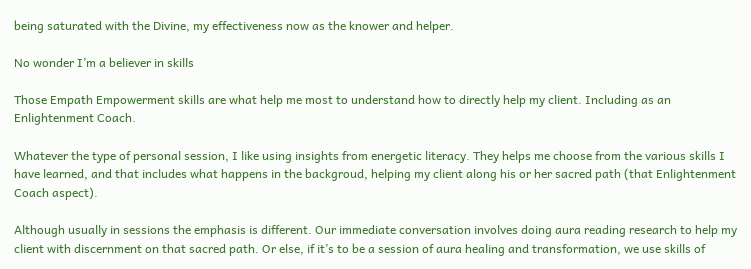being saturated with the Divine, my effectiveness now as the knower and helper.

No wonder I’m a believer in skills

Those Empath Empowerment skills are what help me most to understand how to directly help my client. Including as an Enlightenment Coach.

Whatever the type of personal session, I like using insights from energetic literacy. They helps me choose from the various skills I have learned, and that includes what happens in the backgroud, helping my client along his or her sacred path (that Enlightenment Coach aspect).

Although usually in sessions the emphasis is different. Our immediate conversation involves doing aura reading research to help my client with discernment on that sacred path. Or else, if it’s to be a session of aura healing and transformation, we use skills of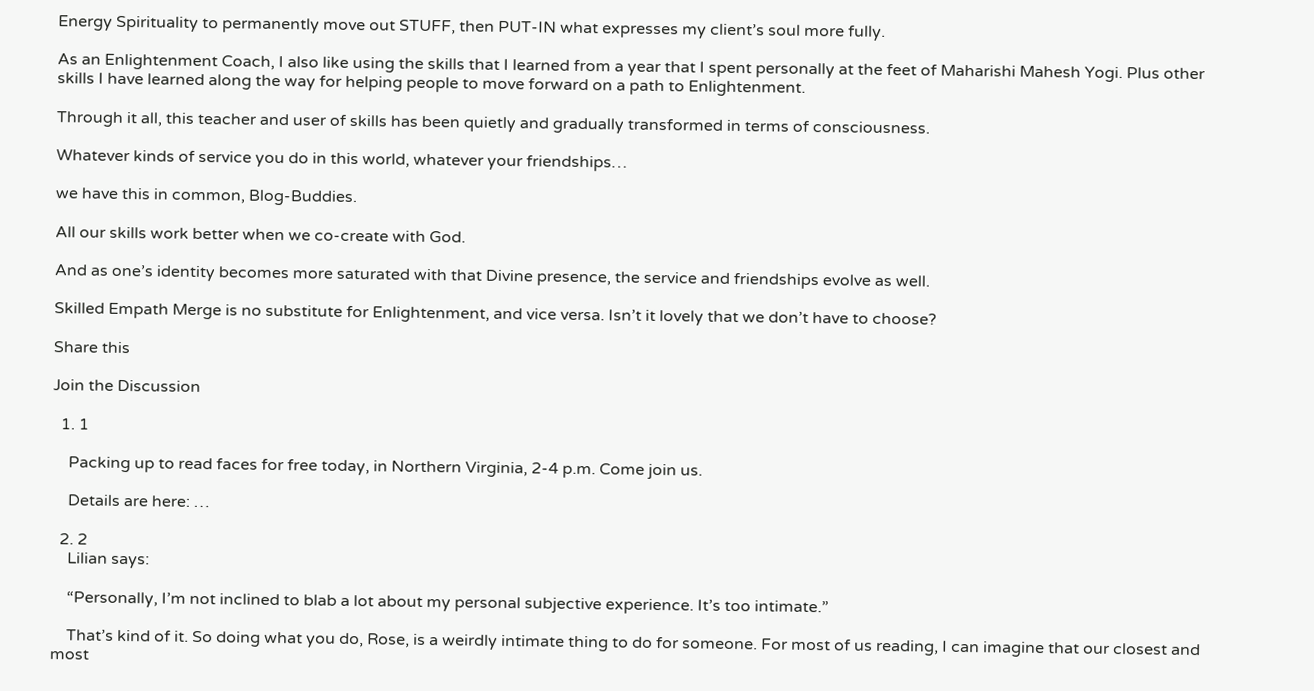Energy Spirituality to permanently move out STUFF, then PUT-IN what expresses my client’s soul more fully.

As an Enlightenment Coach, I also like using the skills that I learned from a year that I spent personally at the feet of Maharishi Mahesh Yogi. Plus other skills I have learned along the way for helping people to move forward on a path to Enlightenment.

Through it all, this teacher and user of skills has been quietly and gradually transformed in terms of consciousness.

Whatever kinds of service you do in this world, whatever your friendships…

we have this in common, Blog-Buddies.

All our skills work better when we co-create with God.

And as one’s identity becomes more saturated with that Divine presence, the service and friendships evolve as well.

Skilled Empath Merge is no substitute for Enlightenment, and vice versa. Isn’t it lovely that we don’t have to choose?

Share this

Join the Discussion

  1. 1

    Packing up to read faces for free today, in Northern Virginia, 2-4 p.m. Come join us.

    Details are here: …

  2. 2
    Lilian says:

    “Personally, I’m not inclined to blab a lot about my personal subjective experience. It’s too intimate.”

    That’s kind of it. So doing what you do, Rose, is a weirdly intimate thing to do for someone. For most of us reading, I can imagine that our closest and most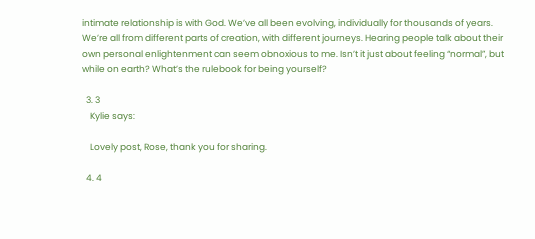intimate relationship is with God. We’ve all been evolving, individually for thousands of years. We’re all from different parts of creation, with different journeys. Hearing people talk about their own personal enlightenment can seem obnoxious to me. Isn’t it just about feeling “normal”, but while on earth? What’s the rulebook for being yourself?

  3. 3
    Kylie says:

    Lovely post, Rose, thank you for sharing.

  4. 4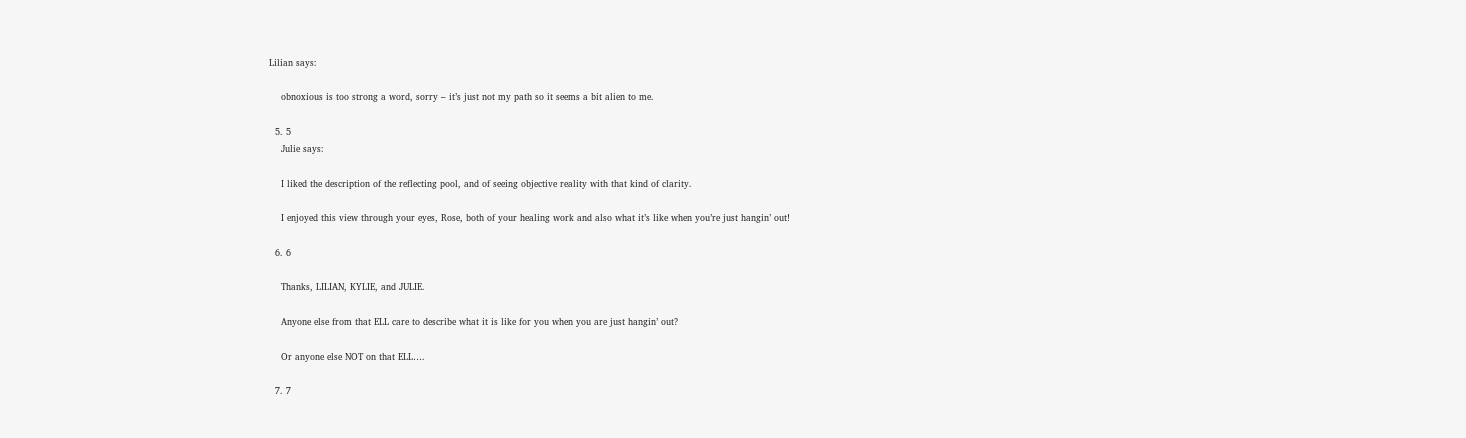Lilian says:

    obnoxious is too strong a word, sorry – it’s just not my path so it seems a bit alien to me.

  5. 5
    Julie says:

    I liked the description of the reflecting pool, and of seeing objective reality with that kind of clarity.

    I enjoyed this view through your eyes, Rose, both of your healing work and also what it’s like when you’re just hangin’ out!

  6. 6

    Thanks, LILIAN, KYLIE, and JULIE.

    Anyone else from that ELL care to describe what it is like for you when you are just hangin’ out?

    Or anyone else NOT on that ELL….

  7. 7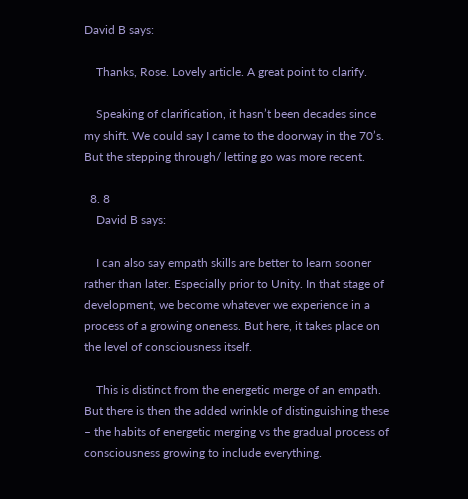David B says:

    Thanks, Rose. Lovely article. A great point to clarify.

    Speaking of clarification, it hasn’t been decades since my shift. We could say I came to the doorway in the 70’s. But the stepping through/ letting go was more recent.

  8. 8
    David B says:

    I can also say empath skills are better to learn sooner rather than later. Especially prior to Unity. In that stage of development, we become whatever we experience in a process of a growing oneness. But here, it takes place on the level of consciousness itself.

    This is distinct from the energetic merge of an empath. But there is then the added wrinkle of distinguishing these – the habits of energetic merging vs the gradual process of consciousness growing to include everything.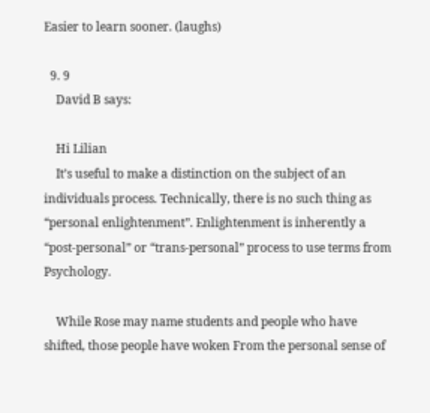Easier to learn sooner. (laughs)

  9. 9
    David B says:

    Hi Lilian
    It’s useful to make a distinction on the subject of an individuals process. Technically, there is no such thing as “personal enlightenment”. Enlightenment is inherently a “post-personal” or “trans-personal” process to use terms from Psychology.

    While Rose may name students and people who have shifted, those people have woken From the personal sense of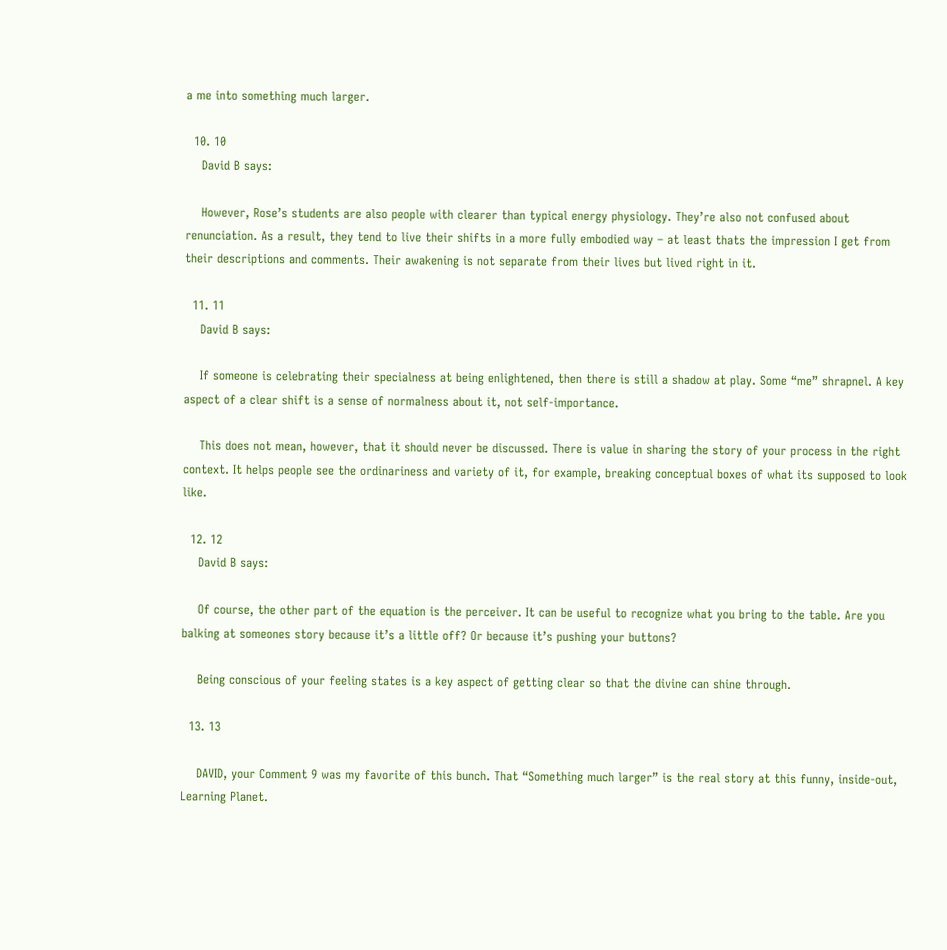a me into something much larger.

  10. 10
    David B says:

    However, Rose’s students are also people with clearer than typical energy physiology. They’re also not confused about renunciation. As a result, they tend to live their shifts in a more fully embodied way – at least thats the impression I get from their descriptions and comments. Their awakening is not separate from their lives but lived right in it.

  11. 11
    David B says:

    If someone is celebrating their specialness at being enlightened, then there is still a shadow at play. Some “me” shrapnel. A key aspect of a clear shift is a sense of normalness about it, not self-importance.

    This does not mean, however, that it should never be discussed. There is value in sharing the story of your process in the right context. It helps people see the ordinariness and variety of it, for example, breaking conceptual boxes of what its supposed to look like.

  12. 12
    David B says:

    Of course, the other part of the equation is the perceiver. It can be useful to recognize what you bring to the table. Are you balking at someones story because it’s a little off? Or because it’s pushing your buttons?

    Being conscious of your feeling states is a key aspect of getting clear so that the divine can shine through.

  13. 13

    DAVID, your Comment 9 was my favorite of this bunch. That “Something much larger” is the real story at this funny, inside-out, Learning Planet.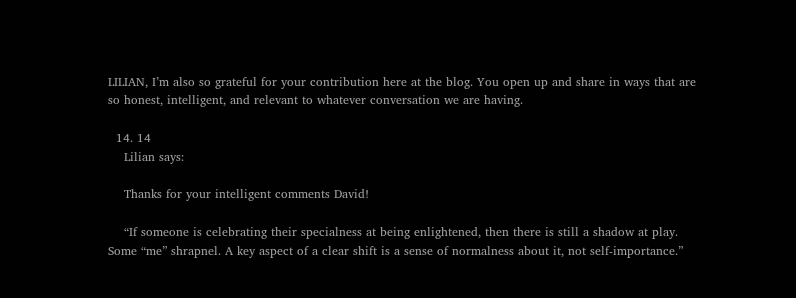LILIAN, I’m also so grateful for your contribution here at the blog. You open up and share in ways that are so honest, intelligent, and relevant to whatever conversation we are having.

  14. 14
    Lilian says:

    Thanks for your intelligent comments David!

    “If someone is celebrating their specialness at being enlightened, then there is still a shadow at play. Some “me” shrapnel. A key aspect of a clear shift is a sense of normalness about it, not self-importance.”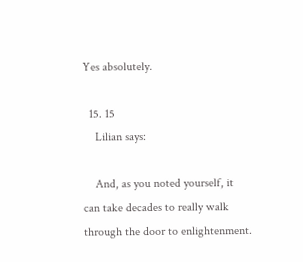Yes absolutely.

  15. 15
    Lilian says:

    And, as you noted yourself, it can take decades to really walk through the door to enlightenment.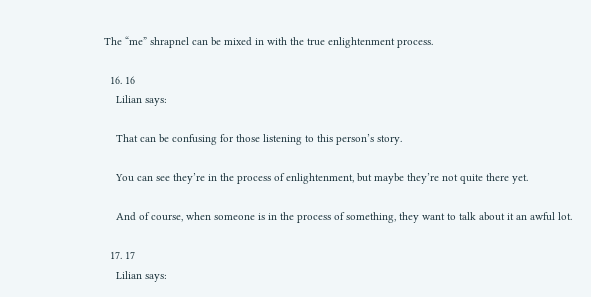The “me” shrapnel can be mixed in with the true enlightenment process.

  16. 16
    Lilian says:

    That can be confusing for those listening to this person’s story.

    You can see they’re in the process of enlightenment, but maybe they’re not quite there yet.

    And of course, when someone is in the process of something, they want to talk about it an awful lot.

  17. 17
    Lilian says: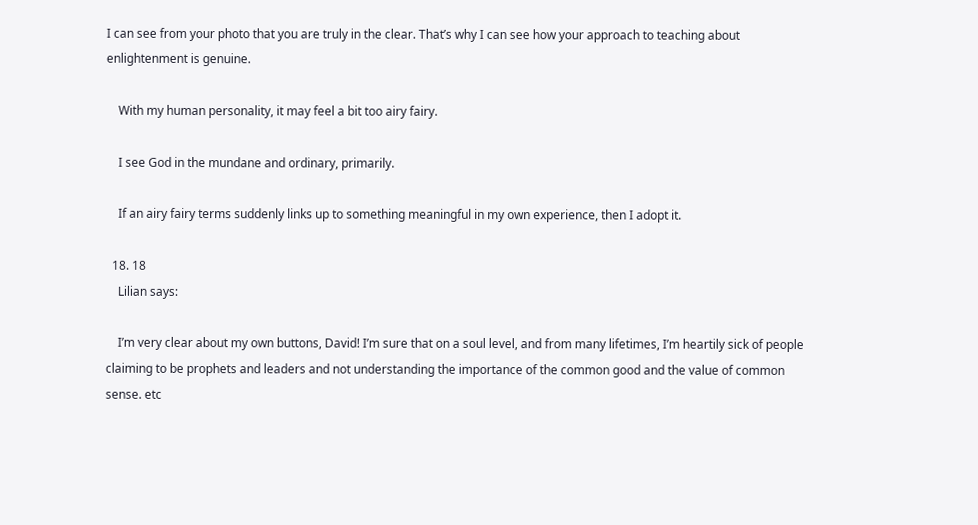I can see from your photo that you are truly in the clear. That’s why I can see how your approach to teaching about enlightenment is genuine.

    With my human personality, it may feel a bit too airy fairy.

    I see God in the mundane and ordinary, primarily.

    If an airy fairy terms suddenly links up to something meaningful in my own experience, then I adopt it.

  18. 18
    Lilian says:

    I’m very clear about my own buttons, David! I’m sure that on a soul level, and from many lifetimes, I’m heartily sick of people claiming to be prophets and leaders and not understanding the importance of the common good and the value of common sense. etc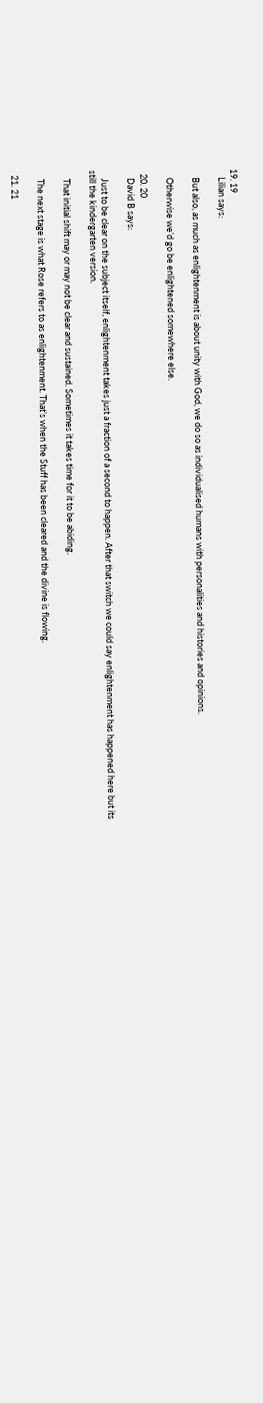19. 19
    Lilian says:

    But also, as much as enlightenment is about unity with God, we do so as individualised humans with personalities and histories and opinions.

    Otherwise we’d go be enlightened somewhere else.

  20. 20
    David B says:

    Just to be clear on the subject itself, enlightenment takes just a fraction of a second to happen. After that switch we could say enlightenment has happened here but its still the kindergarten version.

    That initial shift may or may not be clear and sustained. Sometimes it takes time for it to be abiding.

    The next stage is what Rose refers to as enlightenment. That’s when the Stuff has been cleared and the divine is flowing.

  21. 21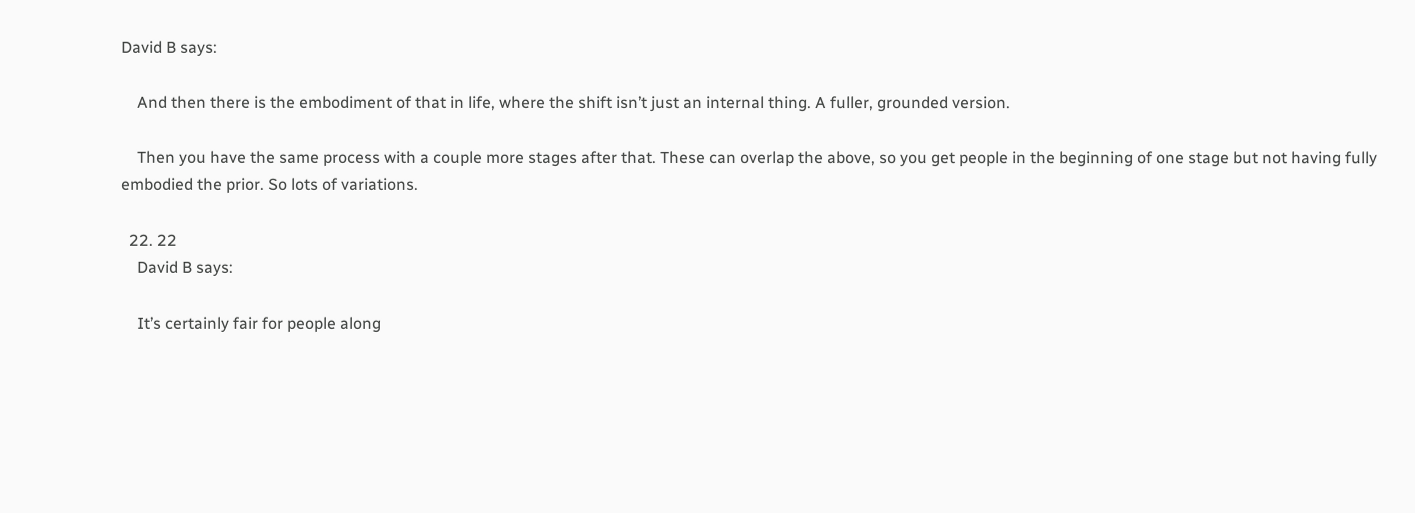David B says:

    And then there is the embodiment of that in life, where the shift isn’t just an internal thing. A fuller, grounded version.

    Then you have the same process with a couple more stages after that. These can overlap the above, so you get people in the beginning of one stage but not having fully embodied the prior. So lots of variations.

  22. 22
    David B says:

    It’s certainly fair for people along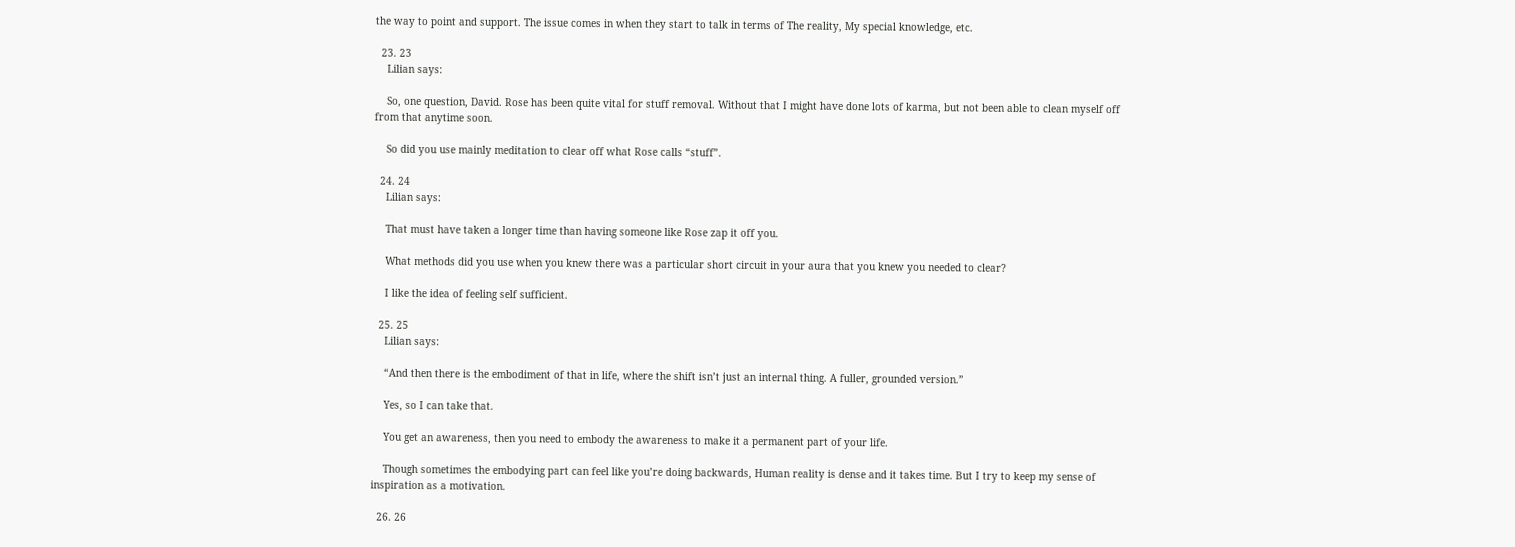the way to point and support. The issue comes in when they start to talk in terms of The reality, My special knowledge, etc.

  23. 23
    Lilian says:

    So, one question, David. Rose has been quite vital for stuff removal. Without that I might have done lots of karma, but not been able to clean myself off from that anytime soon.

    So did you use mainly meditation to clear off what Rose calls “stuff”.

  24. 24
    Lilian says:

    That must have taken a longer time than having someone like Rose zap it off you.

    What methods did you use when you knew there was a particular short circuit in your aura that you knew you needed to clear?

    I like the idea of feeling self sufficient.

  25. 25
    Lilian says:

    “And then there is the embodiment of that in life, where the shift isn’t just an internal thing. A fuller, grounded version.”

    Yes, so I can take that.

    You get an awareness, then you need to embody the awareness to make it a permanent part of your life.

    Though sometimes the embodying part can feel like you’re doing backwards, Human reality is dense and it takes time. But I try to keep my sense of inspiration as a motivation.

  26. 26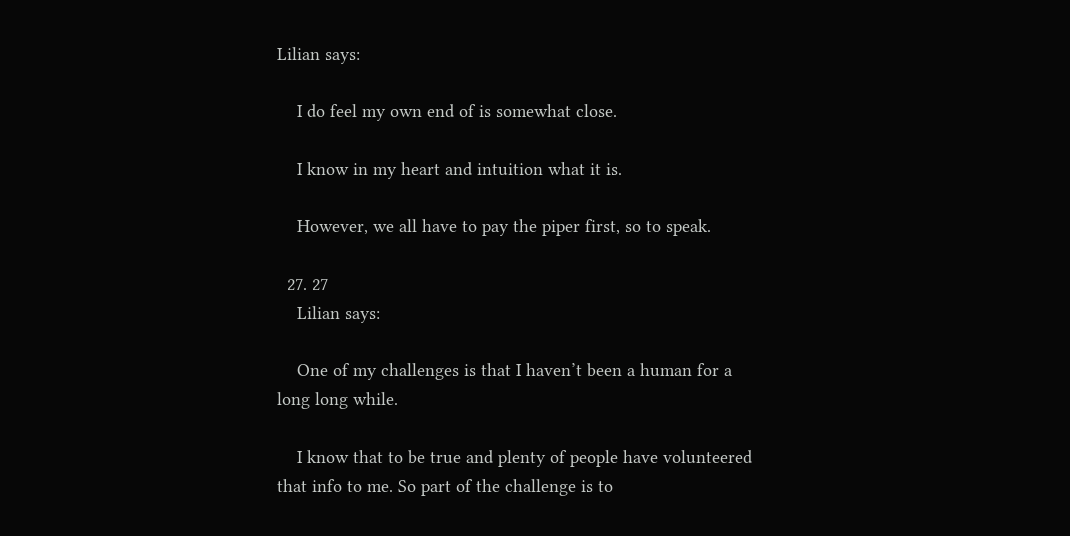Lilian says:

    I do feel my own end of is somewhat close.

    I know in my heart and intuition what it is.

    However, we all have to pay the piper first, so to speak.

  27. 27
    Lilian says:

    One of my challenges is that I haven’t been a human for a long long while.

    I know that to be true and plenty of people have volunteered that info to me. So part of the challenge is to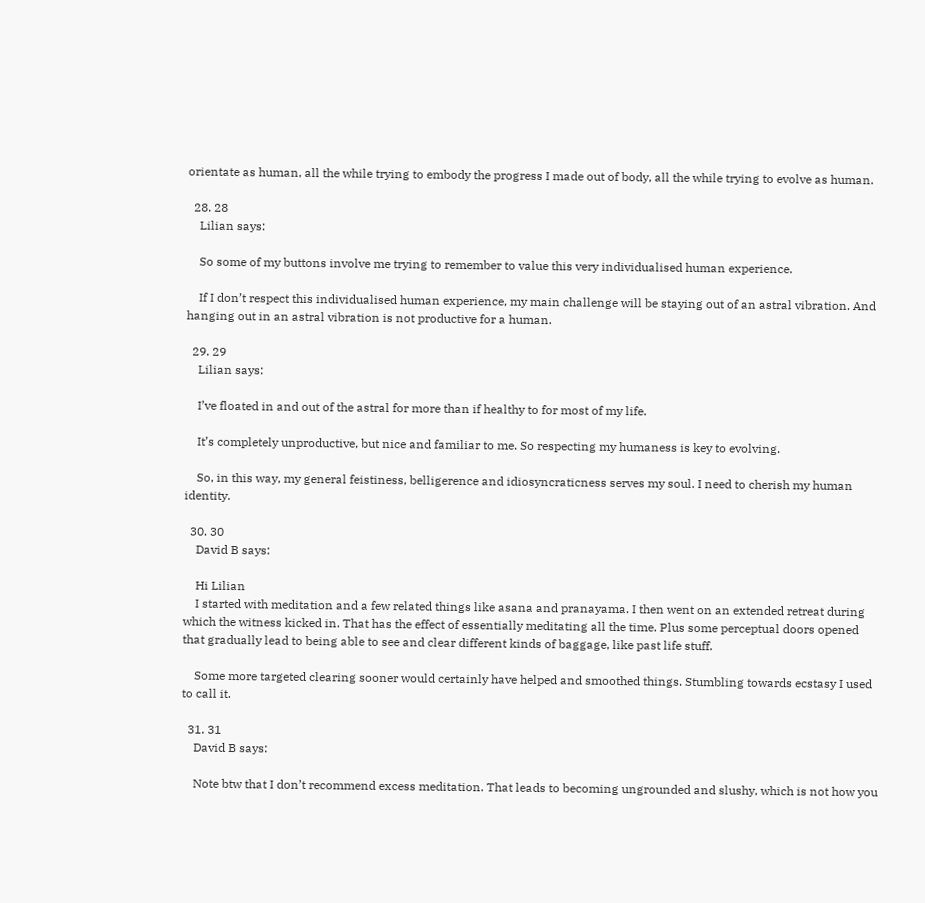orientate as human, all the while trying to embody the progress I made out of body, all the while trying to evolve as human.

  28. 28
    Lilian says:

    So some of my buttons involve me trying to remember to value this very individualised human experience.

    If I don’t respect this individualised human experience, my main challenge will be staying out of an astral vibration. And hanging out in an astral vibration is not productive for a human.

  29. 29
    Lilian says:

    I’ve floated in and out of the astral for more than if healthy to for most of my life.

    It’s completely unproductive, but nice and familiar to me. So respecting my humaness is key to evolving.

    So, in this way, my general feistiness, belligerence and idiosyncraticness serves my soul. I need to cherish my human identity.

  30. 30
    David B says:

    Hi Lilian
    I started with meditation and a few related things like asana and pranayama. I then went on an extended retreat during which the witness kicked in. That has the effect of essentially meditating all the time. Plus some perceptual doors opened that gradually lead to being able to see and clear different kinds of baggage, like past life stuff.

    Some more targeted clearing sooner would certainly have helped and smoothed things. Stumbling towards ecstasy I used to call it.

  31. 31
    David B says:

    Note btw that I don’t recommend excess meditation. That leads to becoming ungrounded and slushy, which is not how you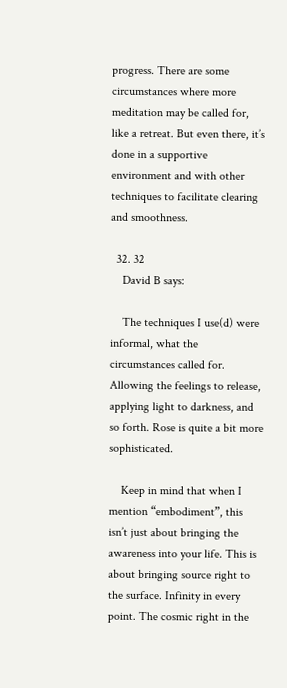progress. There are some circumstances where more meditation may be called for, like a retreat. But even there, it’s done in a supportive environment and with other techniques to facilitate clearing and smoothness.

  32. 32
    David B says:

    The techniques I use(d) were informal, what the circumstances called for. Allowing the feelings to release, applying light to darkness, and so forth. Rose is quite a bit more sophisticated.

    Keep in mind that when I mention “embodiment”, this isn’t just about bringing the awareness into your life. This is about bringing source right to the surface. Infinity in every point. The cosmic right in the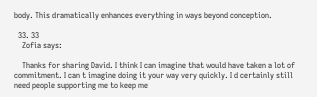body. This dramatically enhances everything in ways beyond conception.

  33. 33
    Zofia says:

    Thanks for sharing David. I think I can imagine that would have taken a lot of commitment. I can t imagine doing it your way very quickly. I d certainly still need people supporting me to keep me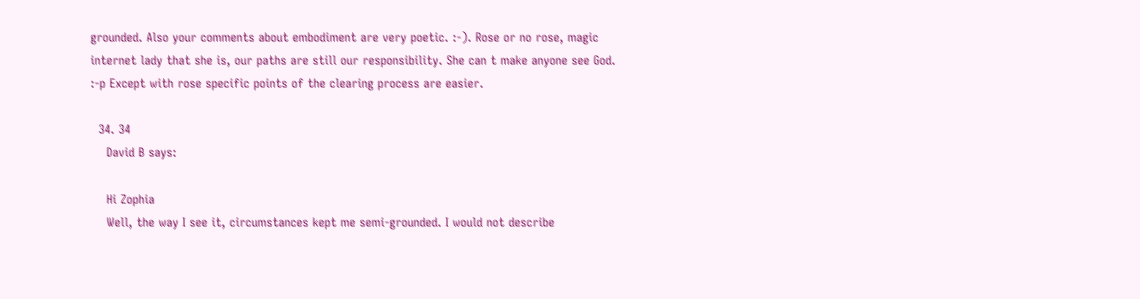grounded. Also your comments about embodiment are very poetic. :-). Rose or no rose, magic internet lady that she is, our paths are still our responsibility. She can t make anyone see God. :-p Except with rose specific points of the clearing process are easier.

  34. 34
    David B says:

    Hi Zophia
    Well, the way I see it, circumstances kept me semi-grounded. I would not describe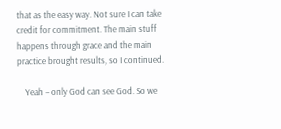that as the easy way. Not sure I can take credit for commitment. The main stuff happens through grace and the main practice brought results, so I continued.

    Yeah – only God can see God. So we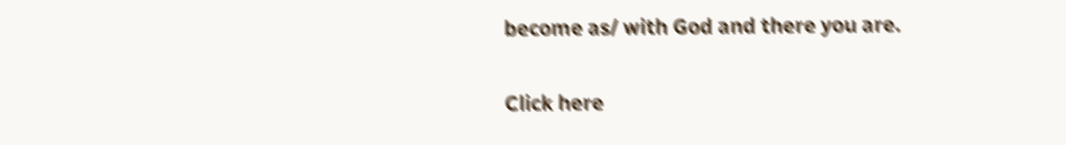become as/ with God and there you are.

Click here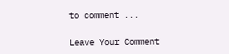to comment ...

Leave Your Comment